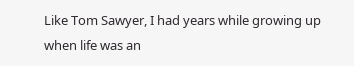Like Tom Sawyer, I had years while growing up when life was an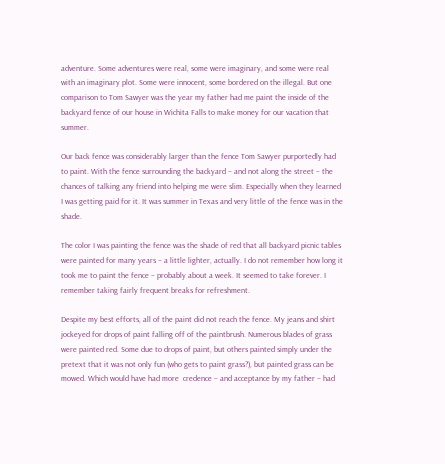adventure. Some adventures were real, some were imaginary, and some were real with an imaginary plot. Some were innocent, some bordered on the illegal. But one comparison to Tom Sawyer was the year my father had me paint the inside of the backyard fence of our house in Wichita Falls to make money for our vacation that summer.

Our back fence was considerably larger than the fence Tom Sawyer purportedly had to paint. With the fence surrounding the backyard – and not along the street – the chances of talking any friend into helping me were slim. Especially when they learned I was getting paid for it. It was summer in Texas and very little of the fence was in the shade.

The color I was painting the fence was the shade of red that all backyard picnic tables were painted for many years – a little lighter, actually. I do not remember how long it took me to paint the fence – probably about a week. It seemed to take forever. I remember taking fairly frequent breaks for refreshment.

Despite my best efforts, all of the paint did not reach the fence. My jeans and shirt jockeyed for drops of paint falling off of the paintbrush. Numerous blades of grass were painted red. Some due to drops of paint, but others painted simply under the pretext that it was not only fun (who gets to paint grass?), but painted grass can be mowed. Which would have had more  credence – and acceptance by my father – had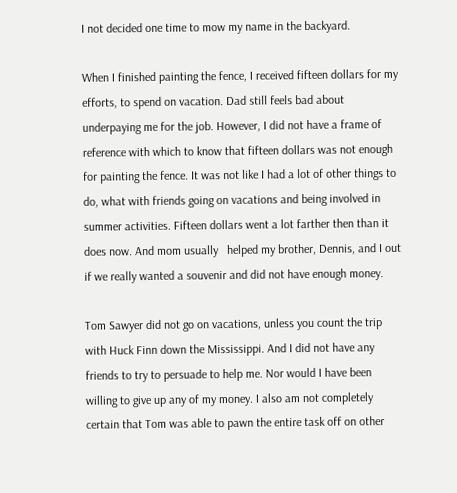I not decided one time to mow my name in the backyard.

When I finished painting the fence, I received fifteen dollars for my efforts, to spend on vacation. Dad still feels bad about underpaying me for the job. However, I did not have a frame of reference with which to know that fifteen dollars was not enough for painting the fence. It was not like I had a lot of other things to do, what with friends going on vacations and being involved in summer activities. Fifteen dollars went a lot farther then than it does now. And mom usually   helped my brother, Dennis, and I out if we really wanted a souvenir and did not have enough money.

Tom Sawyer did not go on vacations, unless you count the trip with Huck Finn down the Mississippi. And I did not have any friends to try to persuade to help me. Nor would I have been willing to give up any of my money. I also am not completely certain that Tom was able to pawn the entire task off on other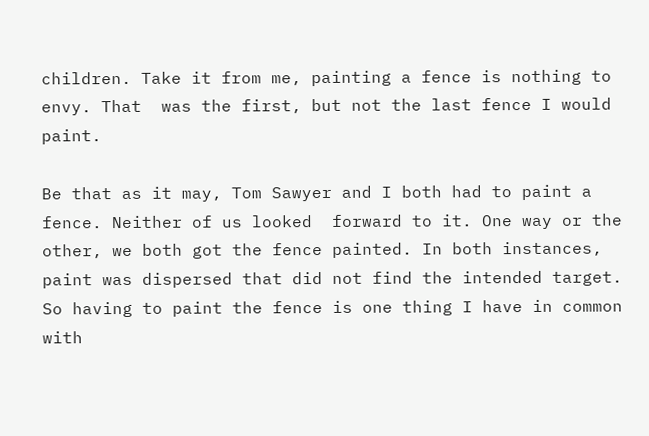children. Take it from me, painting a fence is nothing to envy. That  was the first, but not the last fence I would paint.

Be that as it may, Tom Sawyer and I both had to paint a fence. Neither of us looked  forward to it. One way or the other, we both got the fence painted. In both instances, paint was dispersed that did not find the intended target. So having to paint the fence is one thing I have in common with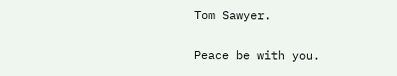Tom Sawyer.

Peace be with you.